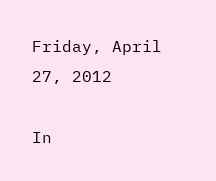Friday, April 27, 2012

In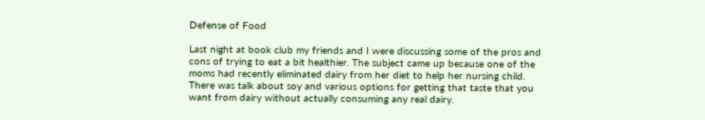Defense of Food

Last night at book club my friends and I were discussing some of the pros and cons of trying to eat a bit healthier. The subject came up because one of the moms had recently eliminated dairy from her diet to help her nursing child. There was talk about soy and various options for getting that taste that you want from dairy without actually consuming any real dairy.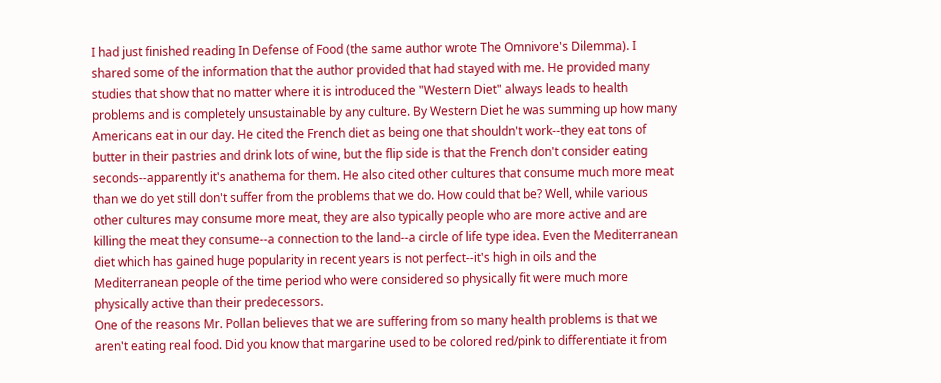I had just finished reading In Defense of Food (the same author wrote The Omnivore's Dilemma). I shared some of the information that the author provided that had stayed with me. He provided many studies that show that no matter where it is introduced the "Western Diet" always leads to health problems and is completely unsustainable by any culture. By Western Diet he was summing up how many Americans eat in our day. He cited the French diet as being one that shouldn't work--they eat tons of butter in their pastries and drink lots of wine, but the flip side is that the French don't consider eating seconds--apparently it's anathema for them. He also cited other cultures that consume much more meat than we do yet still don't suffer from the problems that we do. How could that be? Well, while various other cultures may consume more meat, they are also typically people who are more active and are killing the meat they consume--a connection to the land--a circle of life type idea. Even the Mediterranean diet which has gained huge popularity in recent years is not perfect--it's high in oils and the Mediterranean people of the time period who were considered so physically fit were much more physically active than their predecessors.
One of the reasons Mr. Pollan believes that we are suffering from so many health problems is that we aren't eating real food. Did you know that margarine used to be colored red/pink to differentiate it from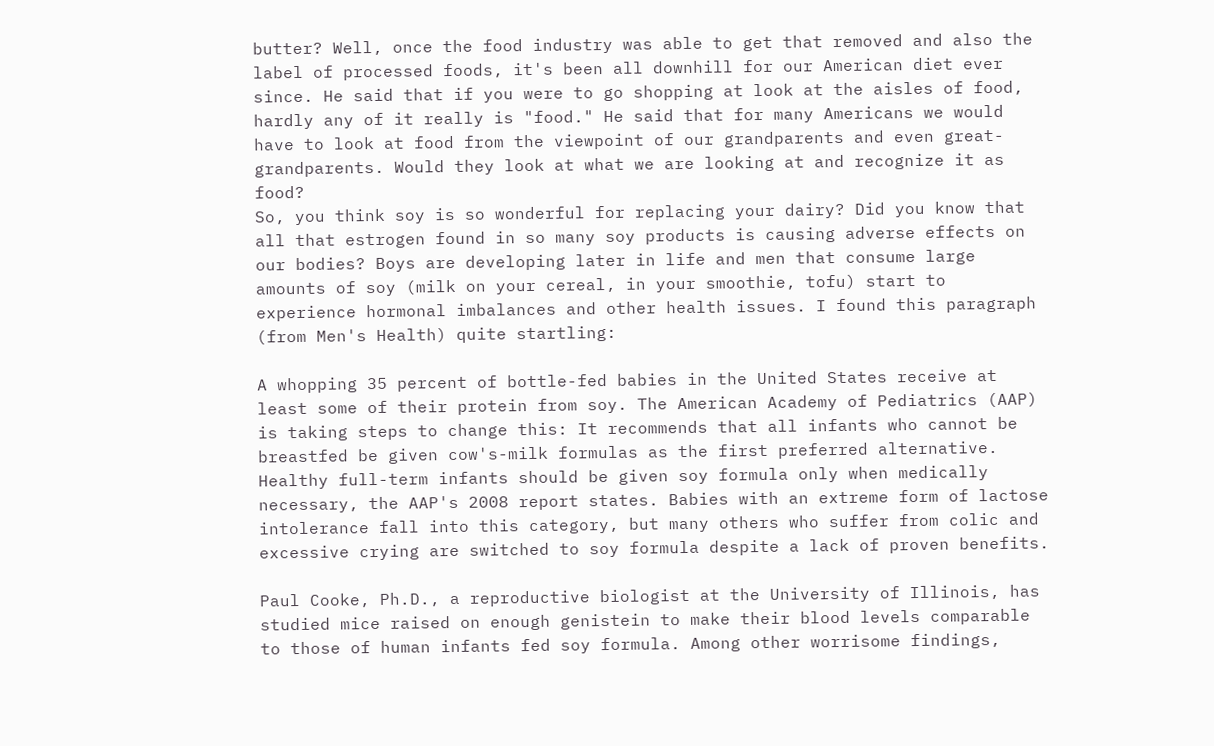butter? Well, once the food industry was able to get that removed and also the label of processed foods, it's been all downhill for our American diet ever since. He said that if you were to go shopping at look at the aisles of food, hardly any of it really is "food." He said that for many Americans we would have to look at food from the viewpoint of our grandparents and even great-grandparents. Would they look at what we are looking at and recognize it as food?
So, you think soy is so wonderful for replacing your dairy? Did you know that all that estrogen found in so many soy products is causing adverse effects on our bodies? Boys are developing later in life and men that consume large amounts of soy (milk on your cereal, in your smoothie, tofu) start to experience hormonal imbalances and other health issues. I found this paragraph (from Men's Health) quite startling:

A whopping 35 percent of bottle-fed babies in the United States receive at least some of their protein from soy. The American Academy of Pediatrics (AAP) is taking steps to change this: It recommends that all infants who cannot be breastfed be given cow's-milk formulas as the first preferred alternative. Healthy full-term infants should be given soy formula only when medically necessary, the AAP's 2008 report states. Babies with an extreme form of lactose intolerance fall into this category, but many others who suffer from colic and excessive crying are switched to soy formula despite a lack of proven benefits.

Paul Cooke, Ph.D., a reproductive biologist at the University of Illinois, has studied mice raised on enough genistein to make their blood levels comparable to those of human infants fed soy formula. Among other worrisome findings,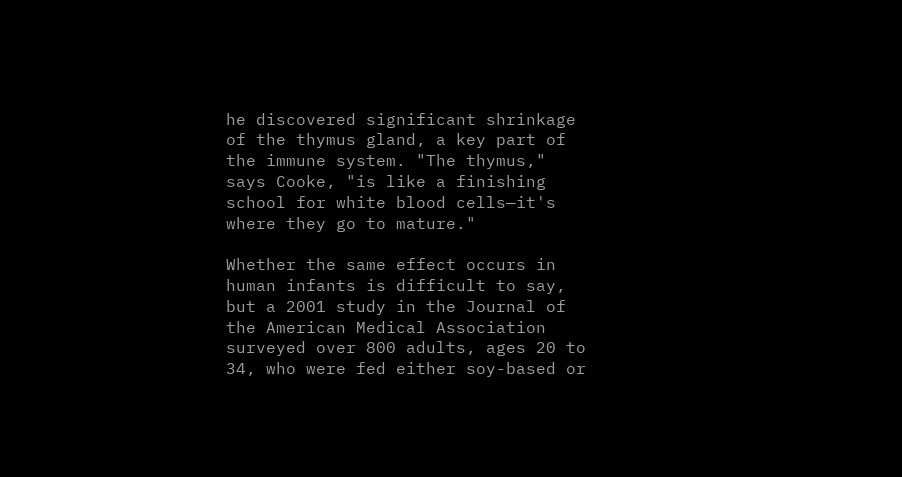he discovered significant shrinkage of the thymus gland, a key part of the immune system. "The thymus," says Cooke, "is like a finishing school for white blood cells—it's where they go to mature."

Whether the same effect occurs in human infants is difficult to say, but a 2001 study in the Journal of the American Medical Association surveyed over 800 adults, ages 20 to 34, who were fed either soy-based or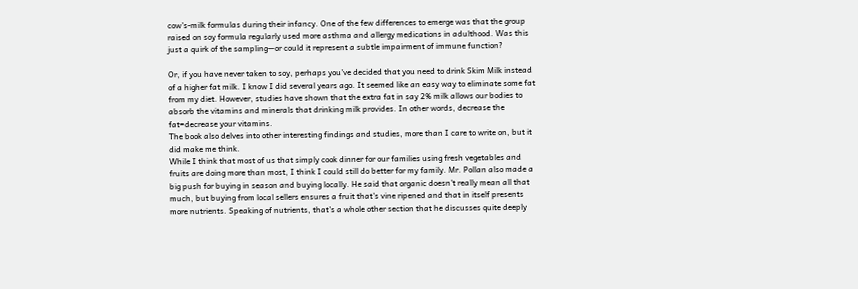cow's-milk formulas during their infancy. One of the few differences to emerge was that the group raised on soy formula regularly used more asthma and allergy medications in adulthood. Was this just a quirk of the sampling—or could it represent a subtle impairment of immune function?

Or, if you have never taken to soy, perhaps you've decided that you need to drink Skim Milk instead of a higher fat milk. I know I did several years ago. It seemed like an easy way to eliminate some fat from my diet. However, studies have shown that the extra fat in say 2% milk allows our bodies to absorb the vitamins and minerals that drinking milk provides. In other words, decrease the fat=decrease your vitamins.
The book also delves into other interesting findings and studies, more than I care to write on, but it did make me think.
While I think that most of us that simply cook dinner for our families using fresh vegetables and fruits are doing more than most, I think I could still do better for my family. Mr. Pollan also made a big push for buying in season and buying locally. He said that organic doesn't really mean all that much, but buying from local sellers ensures a fruit that's vine ripened and that in itself presents more nutrients. Speaking of nutrients, that's a whole other section that he discusses quite deeply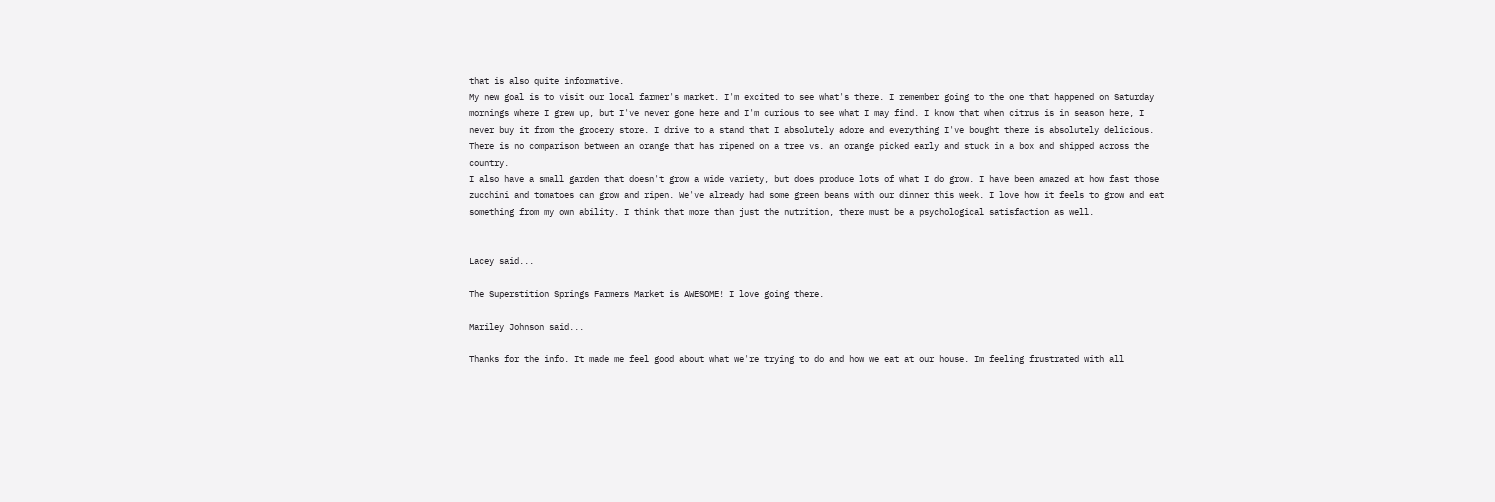that is also quite informative.
My new goal is to visit our local farmer's market. I'm excited to see what's there. I remember going to the one that happened on Saturday mornings where I grew up, but I've never gone here and I'm curious to see what I may find. I know that when citrus is in season here, I never buy it from the grocery store. I drive to a stand that I absolutely adore and everything I've bought there is absolutely delicious. There is no comparison between an orange that has ripened on a tree vs. an orange picked early and stuck in a box and shipped across the country.
I also have a small garden that doesn't grow a wide variety, but does produce lots of what I do grow. I have been amazed at how fast those zucchini and tomatoes can grow and ripen. We've already had some green beans with our dinner this week. I love how it feels to grow and eat something from my own ability. I think that more than just the nutrition, there must be a psychological satisfaction as well.


Lacey said...

The Superstition Springs Farmers Market is AWESOME! I love going there.

Mariley Johnson said...

Thanks for the info. It made me feel good about what we're trying to do and how we eat at our house. Im feeling frustrated with all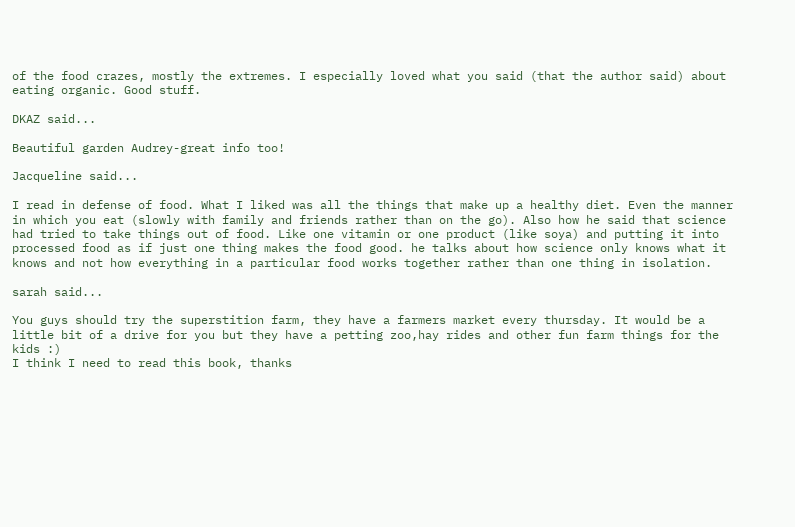of the food crazes, mostly the extremes. I especially loved what you said (that the author said) about eating organic. Good stuff.

DKAZ said...

Beautiful garden Audrey-great info too!

Jacqueline said...

I read in defense of food. What I liked was all the things that make up a healthy diet. Even the manner in which you eat (slowly with family and friends rather than on the go). Also how he said that science had tried to take things out of food. Like one vitamin or one product (like soya) and putting it into processed food as if just one thing makes the food good. he talks about how science only knows what it knows and not how everything in a particular food works together rather than one thing in isolation.

sarah said...

You guys should try the superstition farm, they have a farmers market every thursday. It would be a little bit of a drive for you but they have a petting zoo,hay rides and other fun farm things for the kids :)
I think I need to read this book, thanks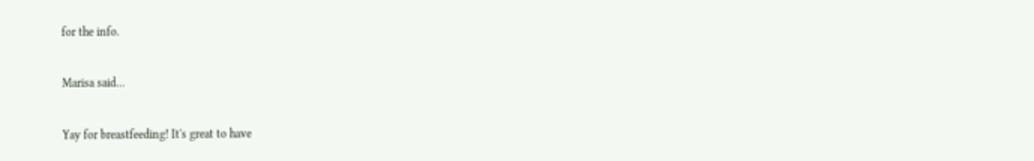for the info.

Marisa said...

Yay for breastfeeding! It's great to have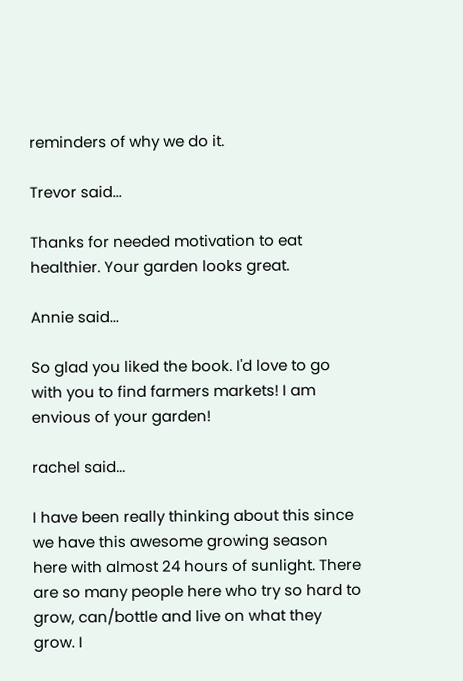reminders of why we do it.

Trevor said...

Thanks for needed motivation to eat healthier. Your garden looks great.

Annie said...

So glad you liked the book. I'd love to go with you to find farmers markets! I am envious of your garden!

rachel said...

I have been really thinking about this since we have this awesome growing season here with almost 24 hours of sunlight. There are so many people here who try so hard to grow, can/bottle and live on what they grow. I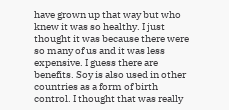have grown up that way but who knew it was so healthy. I just thought it was because there were so many of us and it was less expensive. I guess there are benefits. Soy is also used in other countries as a form of birth control. I thought that was really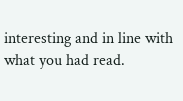interesting and in line with what you had read.